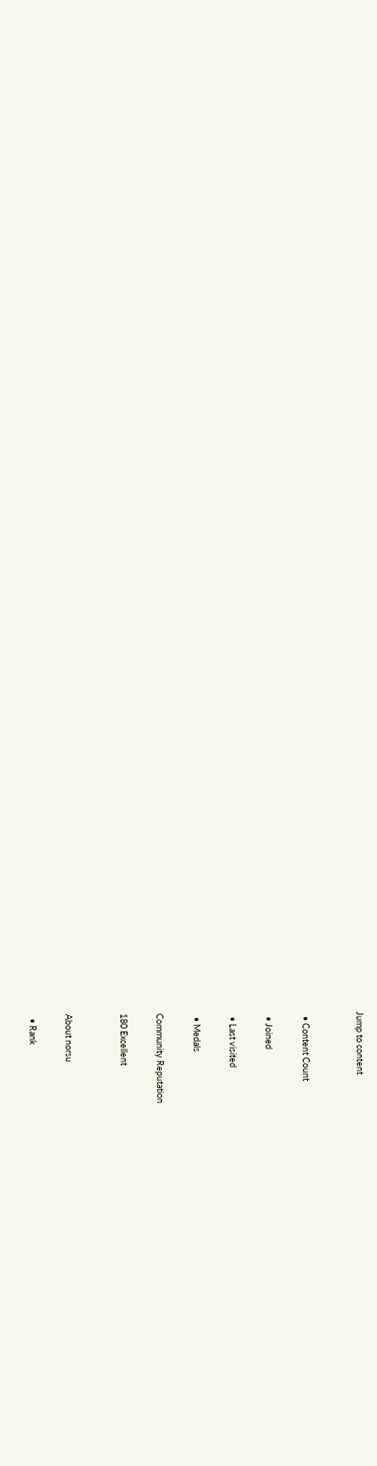Jump to content


  • Content Count

  • Joined

  • Last visited

  • Medals

Community Reputation

180 Excellent


About norsu

  • Rank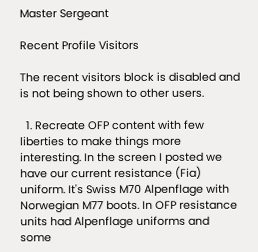Master Sergeant

Recent Profile Visitors

The recent visitors block is disabled and is not being shown to other users.

  1. Recreate OFP content with few liberties to make things more interesting. In the screen I posted we have our current resistance (Fia) uniform. It's Swiss M70 Alpenflage with Norwegian M77 boots. In OFP resistance units had Alpenflage uniforms and some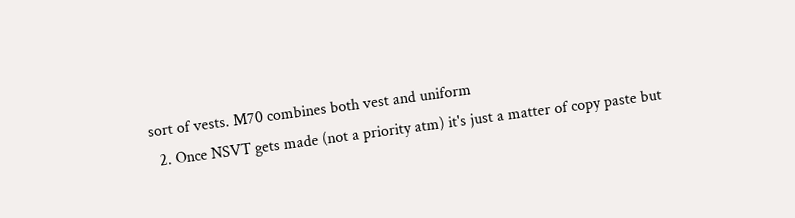sort of vests. M70 combines both vest and uniform
  2. Once NSVT gets made (not a priority atm) it's just a matter of copy paste but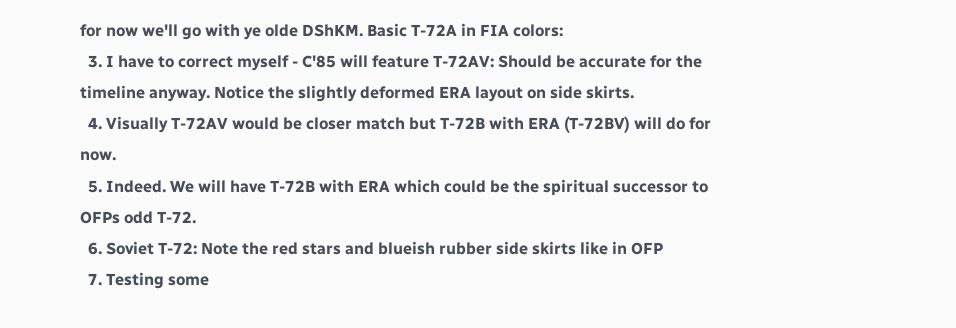for now we'll go with ye olde DShKM. Basic T-72A in FIA colors:
  3. I have to correct myself - C'85 will feature T-72AV: Should be accurate for the timeline anyway. Notice the slightly deformed ERA layout on side skirts.
  4. Visually T-72AV would be closer match but T-72B with ERA (T-72BV) will do for now.
  5. Indeed. We will have T-72B with ERA which could be the spiritual successor to OFPs odd T-72.
  6. Soviet T-72: Note the red stars and blueish rubber side skirts like in OFP
  7. Testing some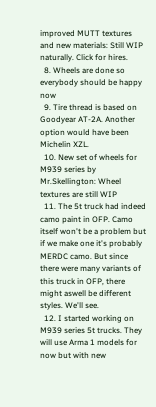improved MUTT textures and new materials: Still WIP naturally. Click for hires.
  8. Wheels are done so everybody should be happy now
  9. Tire thread is based on Goodyear AT-2A. Another option would have been Michelin XZL.
  10. New set of wheels for M939 series by Mr.Skellington: Wheel textures are still WIP
  11. The 5t truck had indeed camo paint in OFP. Camo itself won't be a problem but if we make one it's probably MERDC camo. But since there were many variants of this truck in OFP, there might aswell be different styles. We'll see.
  12. I started working on M939 series 5t trucks. They will use Arma 1 models for now but with new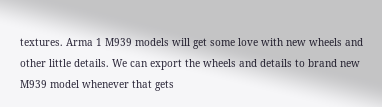textures. Arma 1 M939 models will get some love with new wheels and other little details. We can export the wheels and details to brand new M939 model whenever that gets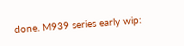done. M939 series early wip: